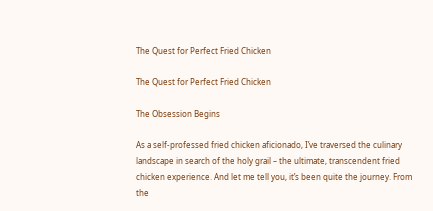The Quest for Perfect Fried Chicken

The Quest for Perfect Fried Chicken

The Obsession Begins

As a self-professed fried chicken aficionado, I’ve traversed the culinary landscape in search of the holy grail – the ultimate, transcendent fried chicken experience. And let me tell you, it’s been quite the journey. From the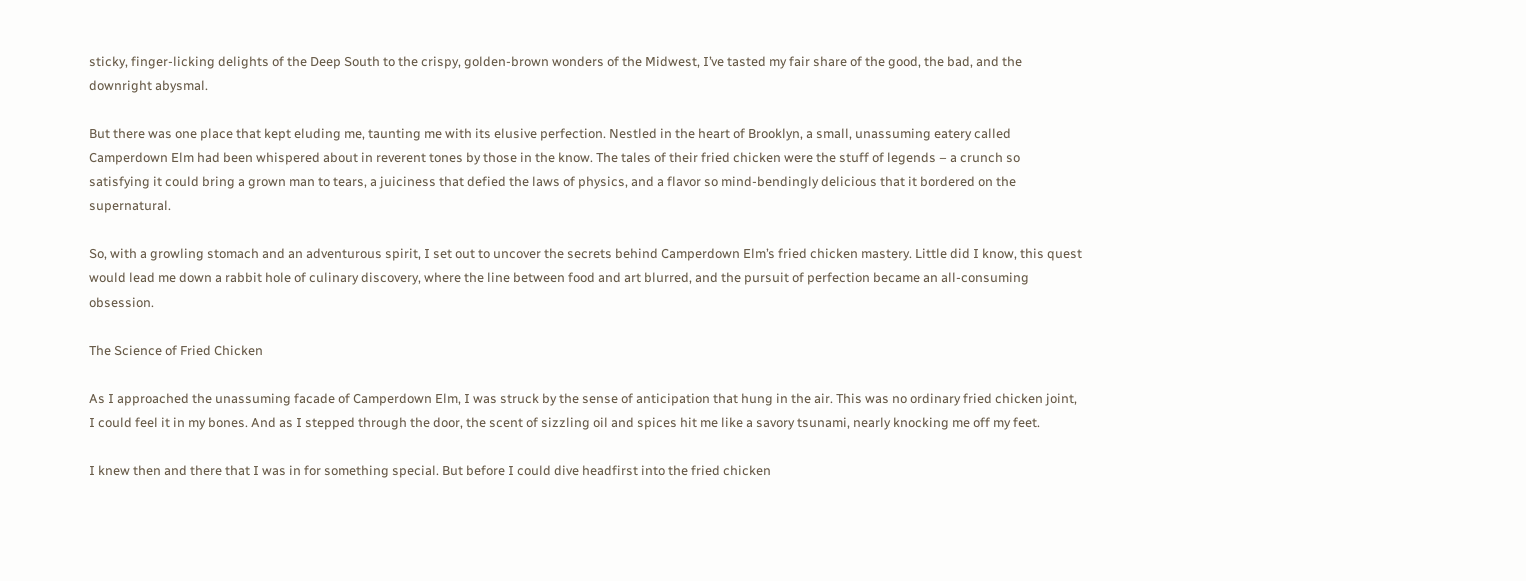sticky, finger-licking delights of the Deep South to the crispy, golden-brown wonders of the Midwest, I’ve tasted my fair share of the good, the bad, and the downright abysmal.

But there was one place that kept eluding me, taunting me with its elusive perfection. Nestled in the heart of Brooklyn, a small, unassuming eatery called Camperdown Elm had been whispered about in reverent tones by those in the know. The tales of their fried chicken were the stuff of legends – a crunch so satisfying it could bring a grown man to tears, a juiciness that defied the laws of physics, and a flavor so mind-bendingly delicious that it bordered on the supernatural.

So, with a growling stomach and an adventurous spirit, I set out to uncover the secrets behind Camperdown Elm’s fried chicken mastery. Little did I know, this quest would lead me down a rabbit hole of culinary discovery, where the line between food and art blurred, and the pursuit of perfection became an all-consuming obsession.

The Science of Fried Chicken

As I approached the unassuming facade of Camperdown Elm, I was struck by the sense of anticipation that hung in the air. This was no ordinary fried chicken joint, I could feel it in my bones. And as I stepped through the door, the scent of sizzling oil and spices hit me like a savory tsunami, nearly knocking me off my feet.

I knew then and there that I was in for something special. But before I could dive headfirst into the fried chicken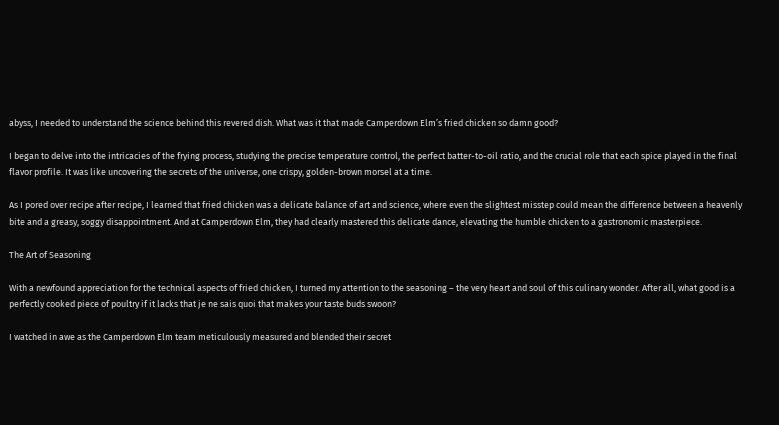abyss, I needed to understand the science behind this revered dish. What was it that made Camperdown Elm’s fried chicken so damn good?

I began to delve into the intricacies of the frying process, studying the precise temperature control, the perfect batter-to-oil ratio, and the crucial role that each spice played in the final flavor profile. It was like uncovering the secrets of the universe, one crispy, golden-brown morsel at a time.

As I pored over recipe after recipe, I learned that fried chicken was a delicate balance of art and science, where even the slightest misstep could mean the difference between a heavenly bite and a greasy, soggy disappointment. And at Camperdown Elm, they had clearly mastered this delicate dance, elevating the humble chicken to a gastronomic masterpiece.

The Art of Seasoning

With a newfound appreciation for the technical aspects of fried chicken, I turned my attention to the seasoning – the very heart and soul of this culinary wonder. After all, what good is a perfectly cooked piece of poultry if it lacks that je ne sais quoi that makes your taste buds swoon?

I watched in awe as the Camperdown Elm team meticulously measured and blended their secret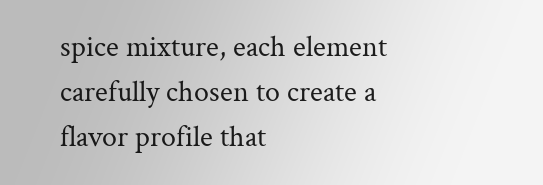spice mixture, each element carefully chosen to create a flavor profile that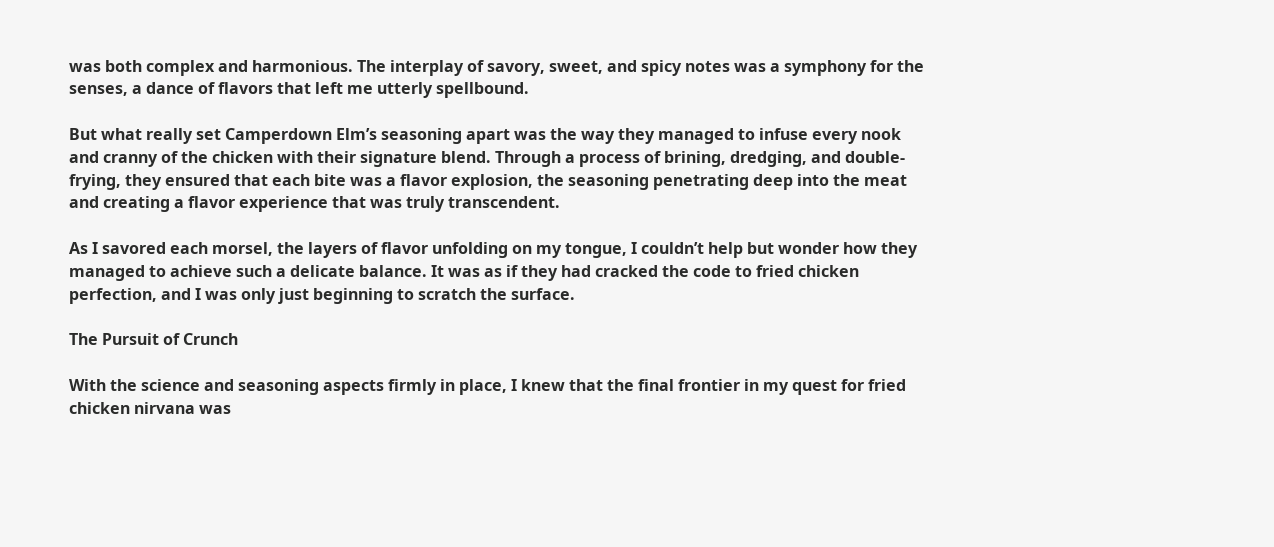was both complex and harmonious. The interplay of savory, sweet, and spicy notes was a symphony for the senses, a dance of flavors that left me utterly spellbound.

But what really set Camperdown Elm’s seasoning apart was the way they managed to infuse every nook and cranny of the chicken with their signature blend. Through a process of brining, dredging, and double-frying, they ensured that each bite was a flavor explosion, the seasoning penetrating deep into the meat and creating a flavor experience that was truly transcendent.

As I savored each morsel, the layers of flavor unfolding on my tongue, I couldn’t help but wonder how they managed to achieve such a delicate balance. It was as if they had cracked the code to fried chicken perfection, and I was only just beginning to scratch the surface.

The Pursuit of Crunch

With the science and seasoning aspects firmly in place, I knew that the final frontier in my quest for fried chicken nirvana was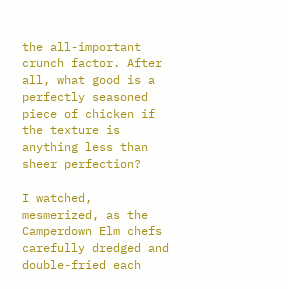the all-important crunch factor. After all, what good is a perfectly seasoned piece of chicken if the texture is anything less than sheer perfection?

I watched, mesmerized, as the Camperdown Elm chefs carefully dredged and double-fried each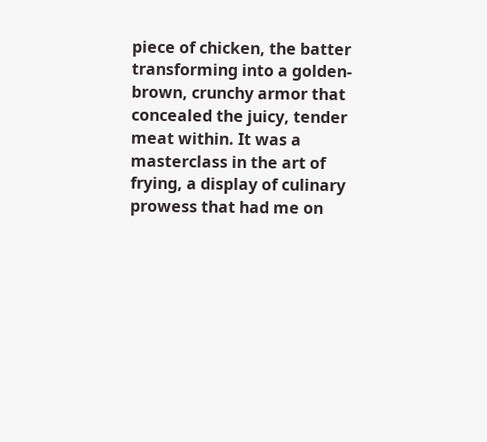piece of chicken, the batter transforming into a golden-brown, crunchy armor that concealed the juicy, tender meat within. It was a masterclass in the art of frying, a display of culinary prowess that had me on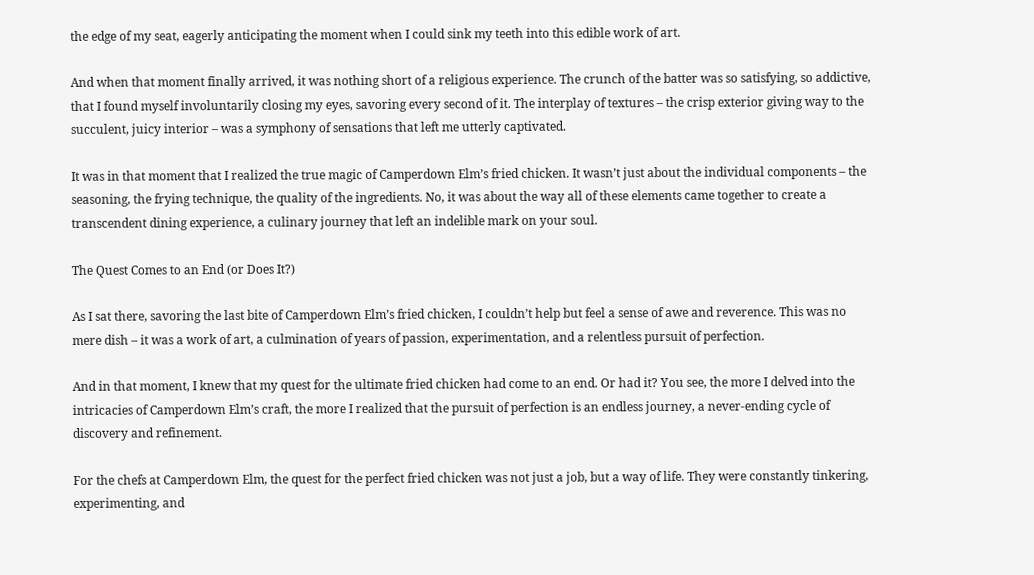the edge of my seat, eagerly anticipating the moment when I could sink my teeth into this edible work of art.

And when that moment finally arrived, it was nothing short of a religious experience. The crunch of the batter was so satisfying, so addictive, that I found myself involuntarily closing my eyes, savoring every second of it. The interplay of textures – the crisp exterior giving way to the succulent, juicy interior – was a symphony of sensations that left me utterly captivated.

It was in that moment that I realized the true magic of Camperdown Elm’s fried chicken. It wasn’t just about the individual components – the seasoning, the frying technique, the quality of the ingredients. No, it was about the way all of these elements came together to create a transcendent dining experience, a culinary journey that left an indelible mark on your soul.

The Quest Comes to an End (or Does It?)

As I sat there, savoring the last bite of Camperdown Elm’s fried chicken, I couldn’t help but feel a sense of awe and reverence. This was no mere dish – it was a work of art, a culmination of years of passion, experimentation, and a relentless pursuit of perfection.

And in that moment, I knew that my quest for the ultimate fried chicken had come to an end. Or had it? You see, the more I delved into the intricacies of Camperdown Elm’s craft, the more I realized that the pursuit of perfection is an endless journey, a never-ending cycle of discovery and refinement.

For the chefs at Camperdown Elm, the quest for the perfect fried chicken was not just a job, but a way of life. They were constantly tinkering, experimenting, and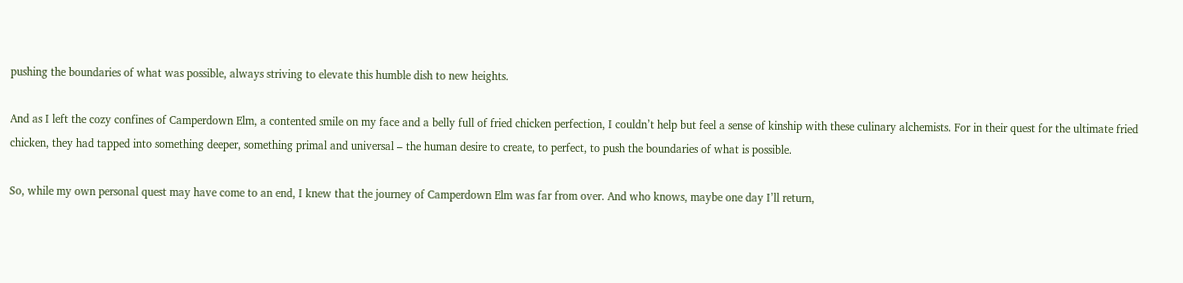pushing the boundaries of what was possible, always striving to elevate this humble dish to new heights.

And as I left the cozy confines of Camperdown Elm, a contented smile on my face and a belly full of fried chicken perfection, I couldn’t help but feel a sense of kinship with these culinary alchemists. For in their quest for the ultimate fried chicken, they had tapped into something deeper, something primal and universal – the human desire to create, to perfect, to push the boundaries of what is possible.

So, while my own personal quest may have come to an end, I knew that the journey of Camperdown Elm was far from over. And who knows, maybe one day I’ll return,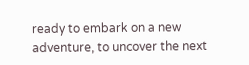ready to embark on a new adventure, to uncover the next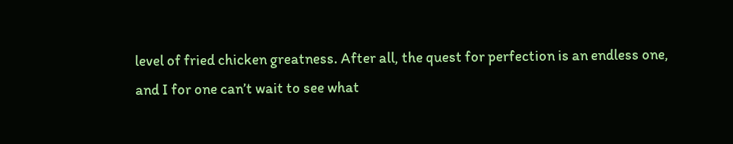level of fried chicken greatness. After all, the quest for perfection is an endless one, and I for one can’t wait to see what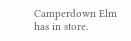Camperdown Elm has in store.